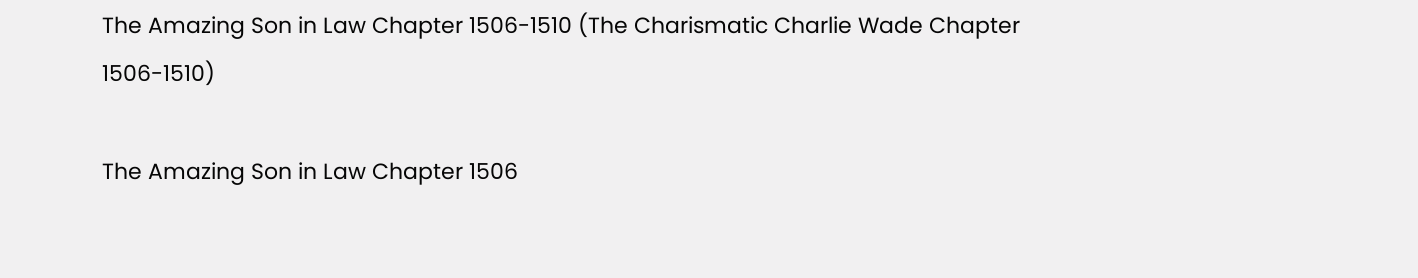The Amazing Son in Law Chapter 1506-1510 (The Charismatic Charlie Wade Chapter 1506-1510)

The Amazing Son in Law Chapter 1506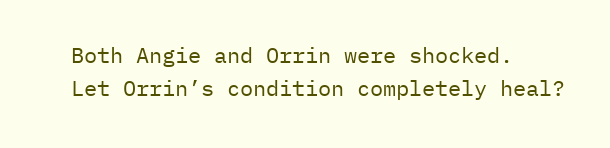Both Angie and Orrin were shocked.
Let Orrin’s condition completely heal?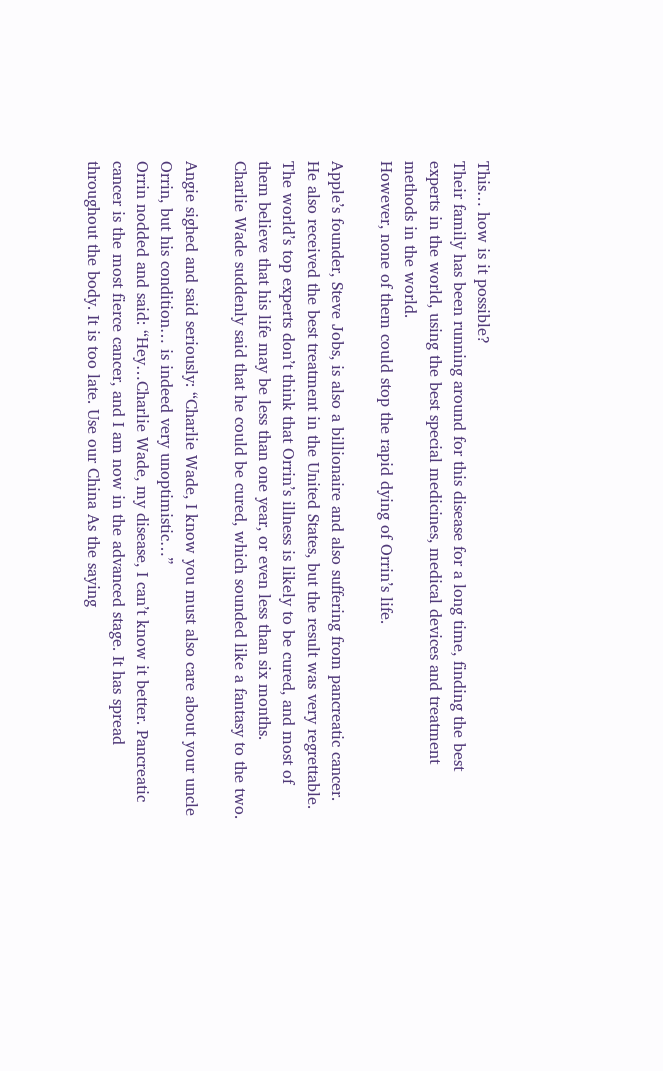This… how is it possible?
Their family has been running around for this disease for a long time, finding the best experts in the world, using the best special medicines, medical devices and treatment methods in the world.
However, none of them could stop the rapid dying of Orrin’s life.

Apple’s founder, Steve Jobs, is also a billionaire and also suffering from pancreatic cancer. He also received the best treatment in the United States, but the result was very regrettable.
The world’s top experts don’t think that Orrin’s illness is likely to be cured, and most of them believe that his life may be less than one year, or even less than six months.
Charlie Wade suddenly said that he could be cured, which sounded like a fantasy to the two.

Angie sighed and said seriously: “Charlie Wade, I know you must also care about your uncle Orrin, but his condition… is indeed very unoptimistic…”
Orrin nodded and said: “Hey…Charlie Wade, my disease, I can’t know it better. Pancreatic cancer is the most fierce cancer, and I am now in the advanced stage. It has spread throughout the body. It is too late. Use our China As the saying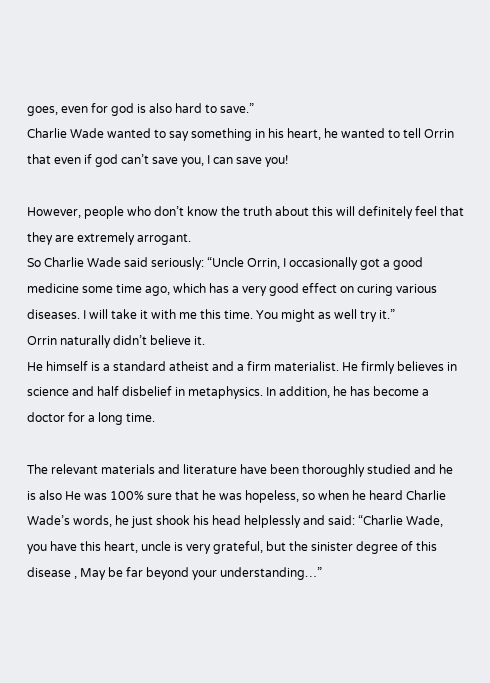goes, even for god is also hard to save.”
Charlie Wade wanted to say something in his heart, he wanted to tell Orrin that even if god can’t save you, I can save you!

However, people who don’t know the truth about this will definitely feel that they are extremely arrogant.
So Charlie Wade said seriously: “Uncle Orrin, I occasionally got a good medicine some time ago, which has a very good effect on curing various diseases. I will take it with me this time. You might as well try it.”
Orrin naturally didn’t believe it.
He himself is a standard atheist and a firm materialist. He firmly believes in science and half disbelief in metaphysics. In addition, he has become a doctor for a long time.

The relevant materials and literature have been thoroughly studied and he is also He was 100% sure that he was hopeless, so when he heard Charlie Wade’s words, he just shook his head helplessly and said: “Charlie Wade, you have this heart, uncle is very grateful, but the sinister degree of this disease , May be far beyond your understanding…”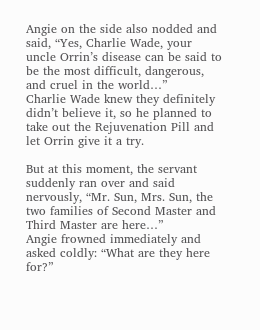Angie on the side also nodded and said, “Yes, Charlie Wade, your uncle Orrin’s disease can be said to be the most difficult, dangerous, and cruel in the world…”
Charlie Wade knew they definitely didn’t believe it, so he planned to take out the Rejuvenation Pill and let Orrin give it a try.

But at this moment, the servant suddenly ran over and said nervously, “Mr. Sun, Mrs. Sun, the two families of Second Master and Third Master are here…”
Angie frowned immediately and asked coldly: “What are they here for?”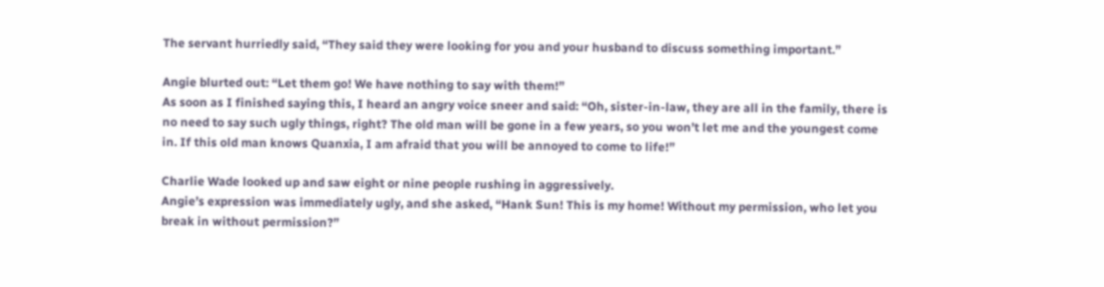The servant hurriedly said, “They said they were looking for you and your husband to discuss something important.”

Angie blurted out: “Let them go! We have nothing to say with them!”
As soon as I finished saying this, I heard an angry voice sneer and said: “Oh, sister-in-law, they are all in the family, there is no need to say such ugly things, right? The old man will be gone in a few years, so you won’t let me and the youngest come in. If this old man knows Quanxia, I am afraid that you will be annoyed to come to life!”

Charlie Wade looked up and saw eight or nine people rushing in aggressively.
Angie’s expression was immediately ugly, and she asked, “Hank Sun! This is my home! Without my permission, who let you break in without permission?”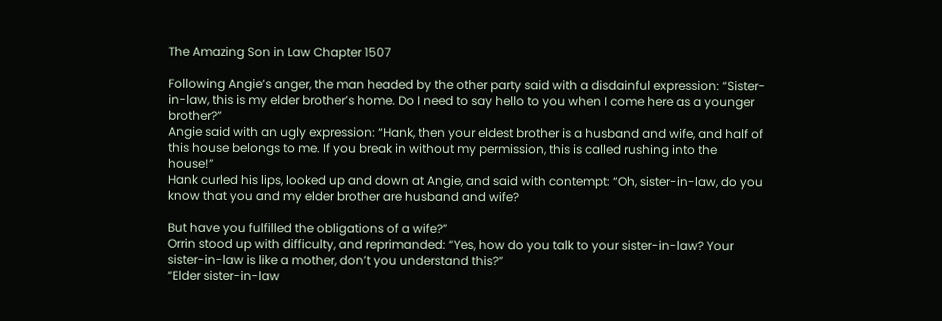The Amazing Son in Law Chapter 1507

Following Angie’s anger, the man headed by the other party said with a disdainful expression: “Sister-in-law, this is my elder brother’s home. Do I need to say hello to you when I come here as a younger brother?”
Angie said with an ugly expression: “Hank, then your eldest brother is a husband and wife, and half of this house belongs to me. If you break in without my permission, this is called rushing into the house!”
Hank curled his lips, looked up and down at Angie, and said with contempt: “Oh, sister-in-law, do you know that you and my elder brother are husband and wife?

But have you fulfilled the obligations of a wife?”
Orrin stood up with difficulty, and reprimanded: “Yes, how do you talk to your sister-in-law? Your sister-in-law is like a mother, don’t you understand this?”
“Elder sister-in-law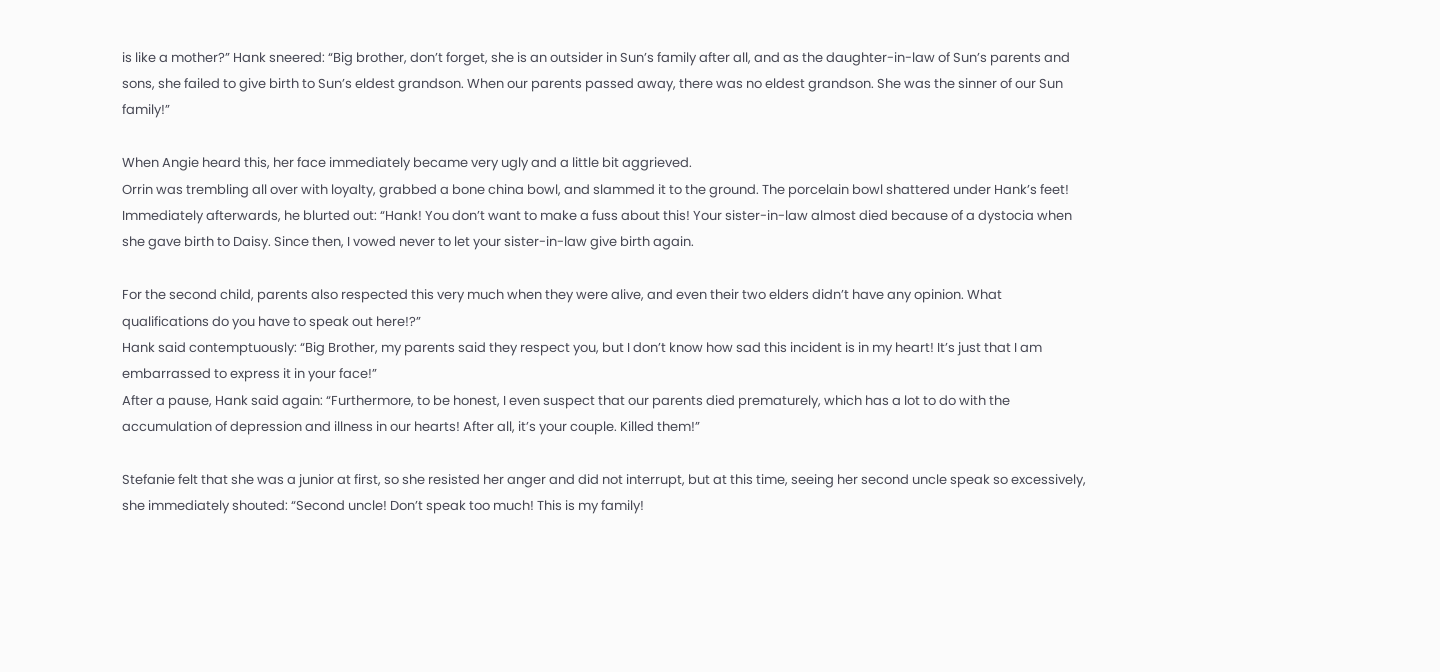is like a mother?” Hank sneered: “Big brother, don’t forget, she is an outsider in Sun’s family after all, and as the daughter-in-law of Sun’s parents and sons, she failed to give birth to Sun’s eldest grandson. When our parents passed away, there was no eldest grandson. She was the sinner of our Sun family!”

When Angie heard this, her face immediately became very ugly and a little bit aggrieved.
Orrin was trembling all over with loyalty, grabbed a bone china bowl, and slammed it to the ground. The porcelain bowl shattered under Hank’s feet!
Immediately afterwards, he blurted out: “Hank! You don’t want to make a fuss about this! Your sister-in-law almost died because of a dystocia when she gave birth to Daisy. Since then, I vowed never to let your sister-in-law give birth again.

For the second child, parents also respected this very much when they were alive, and even their two elders didn’t have any opinion. What qualifications do you have to speak out here!?”
Hank said contemptuously: “Big Brother, my parents said they respect you, but I don’t know how sad this incident is in my heart! It’s just that I am embarrassed to express it in your face!”
After a pause, Hank said again: “Furthermore, to be honest, I even suspect that our parents died prematurely, which has a lot to do with the accumulation of depression and illness in our hearts! After all, it’s your couple. Killed them!”

Stefanie felt that she was a junior at first, so she resisted her anger and did not interrupt, but at this time, seeing her second uncle speak so excessively, she immediately shouted: “Second uncle! Don’t speak too much! This is my family!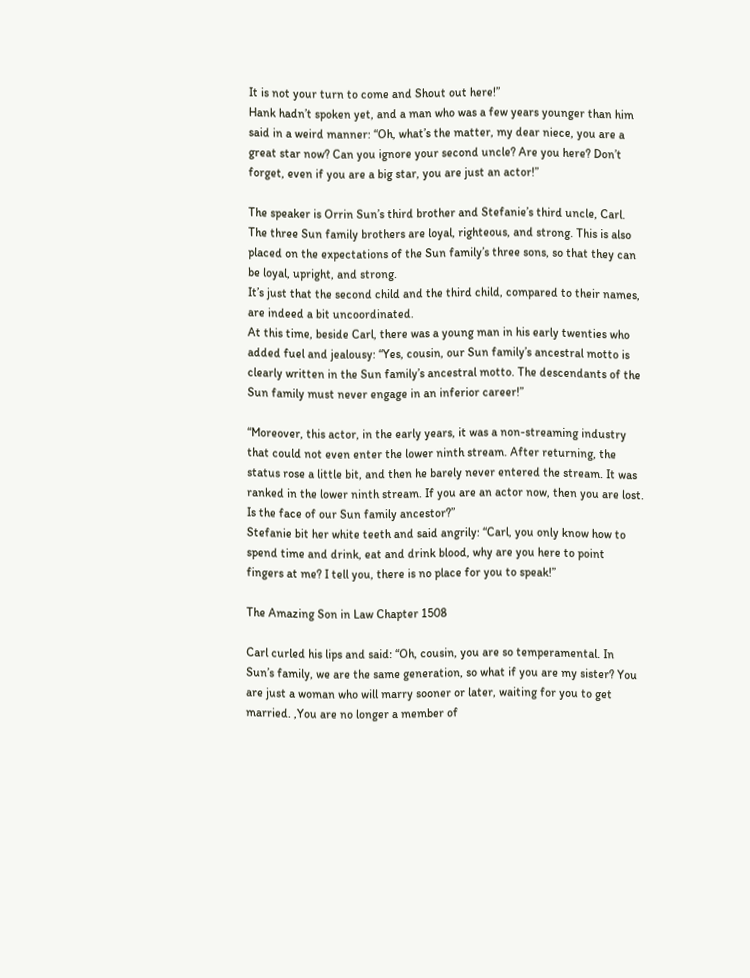It is not your turn to come and Shout out here!”
Hank hadn’t spoken yet, and a man who was a few years younger than him said in a weird manner: “Oh, what’s the matter, my dear niece, you are a great star now? Can you ignore your second uncle? Are you here? Don’t forget, even if you are a big star, you are just an actor!”

The speaker is Orrin Sun’s third brother and Stefanie’s third uncle, Carl.
The three Sun family brothers are loyal, righteous, and strong. This is also placed on the expectations of the Sun family’s three sons, so that they can be loyal, upright, and strong.
It’s just that the second child and the third child, compared to their names, are indeed a bit uncoordinated.
At this time, beside Carl, there was a young man in his early twenties who added fuel and jealousy: “Yes, cousin, our Sun family’s ancestral motto is clearly written in the Sun family’s ancestral motto. The descendants of the Sun family must never engage in an inferior career!”

“Moreover, this actor, in the early years, it was a non-streaming industry that could not even enter the lower ninth stream. After returning, the status rose a little bit, and then he barely never entered the stream. It was ranked in the lower ninth stream. If you are an actor now, then you are lost. Is the face of our Sun family ancestor?”
Stefanie bit her white teeth and said angrily: “Carl, you only know how to spend time and drink, eat and drink blood, why are you here to point fingers at me? I tell you, there is no place for you to speak!”

The Amazing Son in Law Chapter 1508

Carl curled his lips and said: “Oh, cousin, you are so temperamental. In Sun’s family, we are the same generation, so what if you are my sister? You are just a woman who will marry sooner or later, waiting for you to get married. ,You are no longer a member of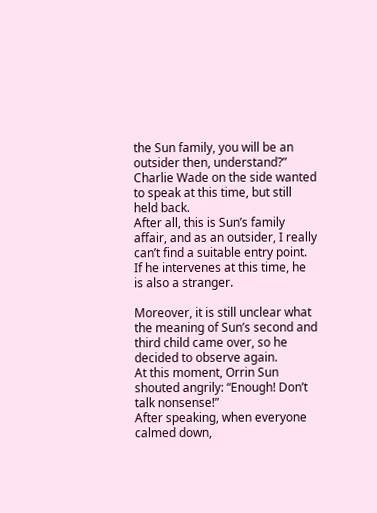the Sun family, you will be an outsider then, understand?”
Charlie Wade on the side wanted to speak at this time, but still held back.
After all, this is Sun’s family affair, and as an outsider, I really can’t find a suitable entry point.
If he intervenes at this time, he is also a stranger.

Moreover, it is still unclear what the meaning of Sun’s second and third child came over, so he decided to observe again.
At this moment, Orrin Sun shouted angrily: “Enough! Don’t talk nonsense!”
After speaking, when everyone calmed down,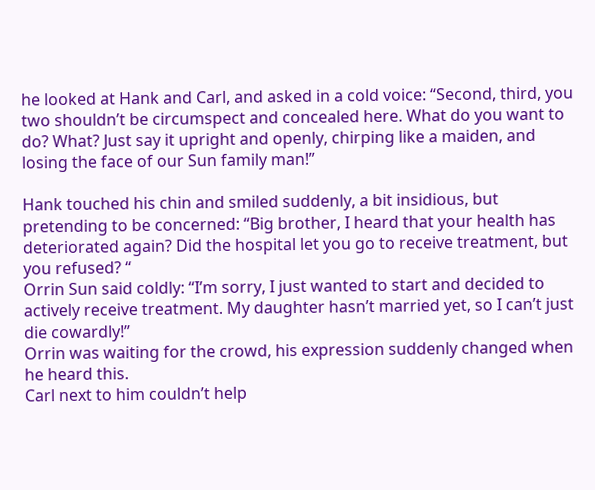he looked at Hank and Carl, and asked in a cold voice: “Second, third, you two shouldn’t be circumspect and concealed here. What do you want to do? What? Just say it upright and openly, chirping like a maiden, and losing the face of our Sun family man!”

Hank touched his chin and smiled suddenly, a bit insidious, but pretending to be concerned: “Big brother, I heard that your health has deteriorated again? Did the hospital let you go to receive treatment, but you refused? “
Orrin Sun said coldly: “I’m sorry, I just wanted to start and decided to actively receive treatment. My daughter hasn’t married yet, so I can’t just die cowardly!”
Orrin was waiting for the crowd, his expression suddenly changed when he heard this.
Carl next to him couldn’t help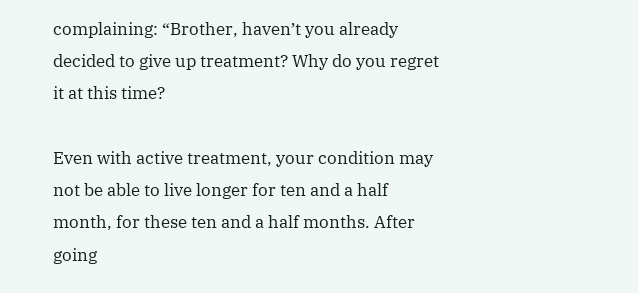complaining: “Brother, haven’t you already decided to give up treatment? Why do you regret it at this time?

Even with active treatment, your condition may not be able to live longer for ten and a half month, for these ten and a half months. After going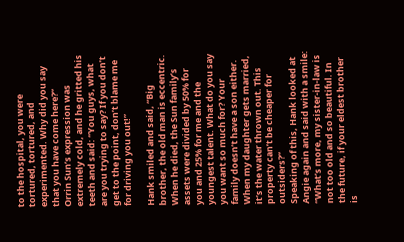to the hospital, you were tortured, tortured, and experimented. Why did you say that you have come here?”
Orrin Sun’s expression was extremely cold, and he gritted his teeth and said: “You guys, what are you trying to say? If you don’t get to the point, don’t blame me for driving you out!”

Hank smiled and said, “Big brother, the old man is eccentric. When he died, the Sun family’s assets were divided by 50% for you and 25% for me and the youngest talent. What do you say you want so much for? Your family doesn’t have a son either. When my daughter gets married, it’s the water thrown out. This property can’t be cheaper for outsiders?”
Speaking of this, Hank looked at Angie again and said with a smile: “What’s more, my sister-in-law is not too old and so beautiful. In the future, if your eldest brother is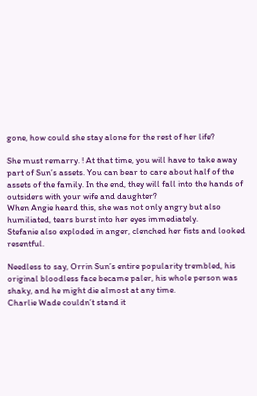gone, how could she stay alone for the rest of her life?

She must remarry. ! At that time, you will have to take away part of Sun’s assets. You can bear to care about half of the assets of the family. In the end, they will fall into the hands of outsiders with your wife and daughter?
When Angie heard this, she was not only angry but also humiliated, tears burst into her eyes immediately.
Stefanie also exploded in anger, clenched her fists and looked resentful.

Needless to say, Orrin Sun’s entire popularity trembled, his original bloodless face became paler, his whole person was shaky, and he might die almost at any time.
Charlie Wade couldn’t stand it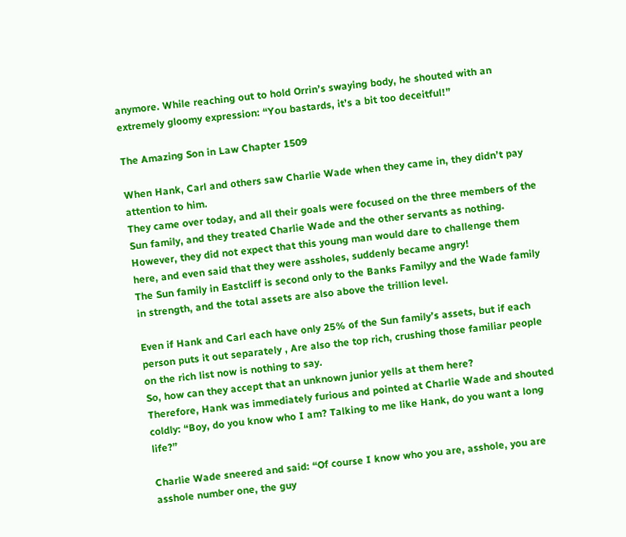anymore. While reaching out to hold Orrin’s swaying body, he shouted with an extremely gloomy expression: “You bastards, it’s a bit too deceitful!”

The Amazing Son in Law Chapter 1509

When Hank, Carl and others saw Charlie Wade when they came in, they didn’t pay attention to him.
They came over today, and all their goals were focused on the three members of the Sun family, and they treated Charlie Wade and the other servants as nothing.
However, they did not expect that this young man would dare to challenge them here, and even said that they were assholes, suddenly became angry!
The Sun family in Eastcliff is second only to the Banks Familyy and the Wade family in strength, and the total assets are also above the trillion level.

Even if Hank and Carl each have only 25% of the Sun family’s assets, but if each person puts it out separately , Are also the top rich, crushing those familiar people on the rich list now is nothing to say.
So, how can they accept that an unknown junior yells at them here?
Therefore, Hank was immediately furious and pointed at Charlie Wade and shouted coldly: “Boy, do you know who I am? Talking to me like Hank, do you want a long life?”

Charlie Wade sneered and said: “Of course I know who you are, asshole, you are asshole number one, the guy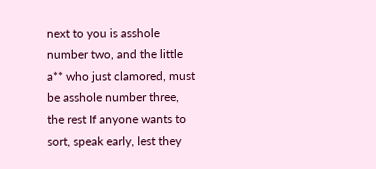next to you is asshole number two, and the little a** who just clamored, must be asshole number three, the rest If anyone wants to sort, speak early, lest they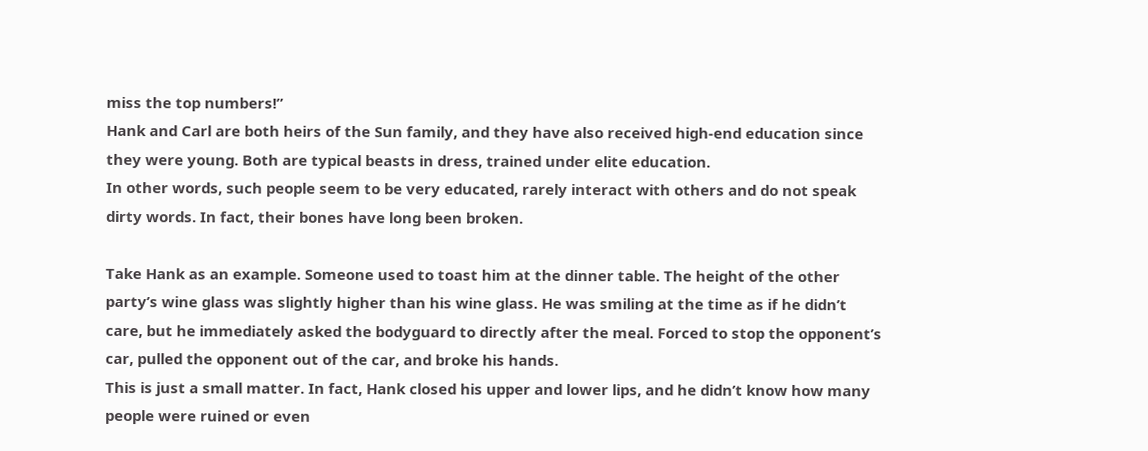miss the top numbers!”
Hank and Carl are both heirs of the Sun family, and they have also received high-end education since they were young. Both are typical beasts in dress, trained under elite education.
In other words, such people seem to be very educated, rarely interact with others and do not speak dirty words. In fact, their bones have long been broken.

Take Hank as an example. Someone used to toast him at the dinner table. The height of the other party’s wine glass was slightly higher than his wine glass. He was smiling at the time as if he didn’t care, but he immediately asked the bodyguard to directly after the meal. Forced to stop the opponent’s car, pulled the opponent out of the car, and broke his hands.
This is just a small matter. In fact, Hank closed his upper and lower lips, and he didn’t know how many people were ruined or even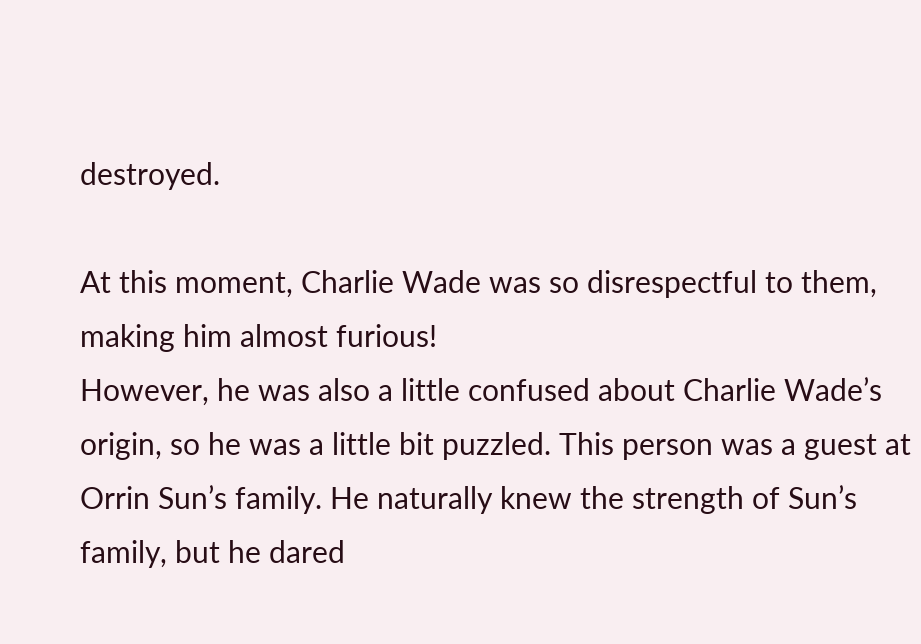destroyed.

At this moment, Charlie Wade was so disrespectful to them, making him almost furious!
However, he was also a little confused about Charlie Wade’s origin, so he was a little bit puzzled. This person was a guest at Orrin Sun’s family. He naturally knew the strength of Sun’s family, but he dared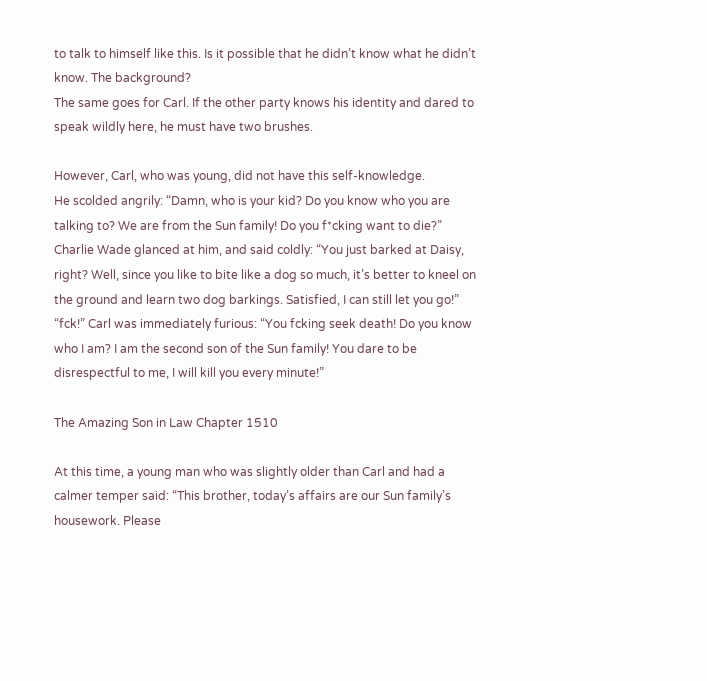to talk to himself like this. Is it possible that he didn’t know what he didn’t know. The background?
The same goes for Carl. If the other party knows his identity and dared to speak wildly here, he must have two brushes.

However, Carl, who was young, did not have this self-knowledge.
He scolded angrily: “Damn, who is your kid? Do you know who you are talking to? We are from the Sun family! Do you f*cking want to die?”
Charlie Wade glanced at him, and said coldly: “You just barked at Daisy, right? Well, since you like to bite like a dog so much, it’s better to kneel on the ground and learn two dog barkings. Satisfied, I can still let you go!”
“fck!” Carl was immediately furious: “You fcking seek death! Do you know who I am? I am the second son of the Sun family! You dare to be disrespectful to me, I will kill you every minute!”

The Amazing Son in Law Chapter 1510

At this time, a young man who was slightly older than Carl and had a calmer temper said: “This brother, today’s affairs are our Sun family’s housework. Please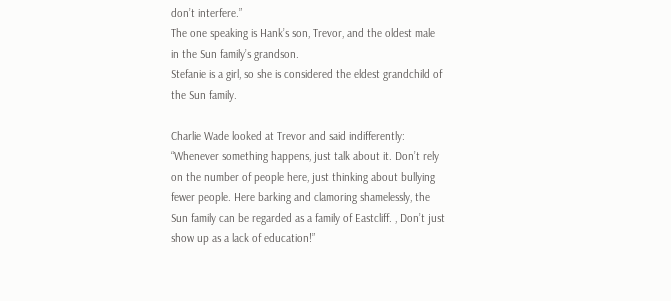don’t interfere.”
The one speaking is Hank’s son, Trevor, and the oldest male in the Sun family’s grandson.
Stefanie is a girl, so she is considered the eldest grandchild of the Sun family.

Charlie Wade looked at Trevor and said indifferently: “Whenever something happens, just talk about it. Don’t rely on the number of people here, just thinking about bullying fewer people. Here barking and clamoring shamelessly, the Sun family can be regarded as a family of Eastcliff. , Don’t just show up as a lack of education!”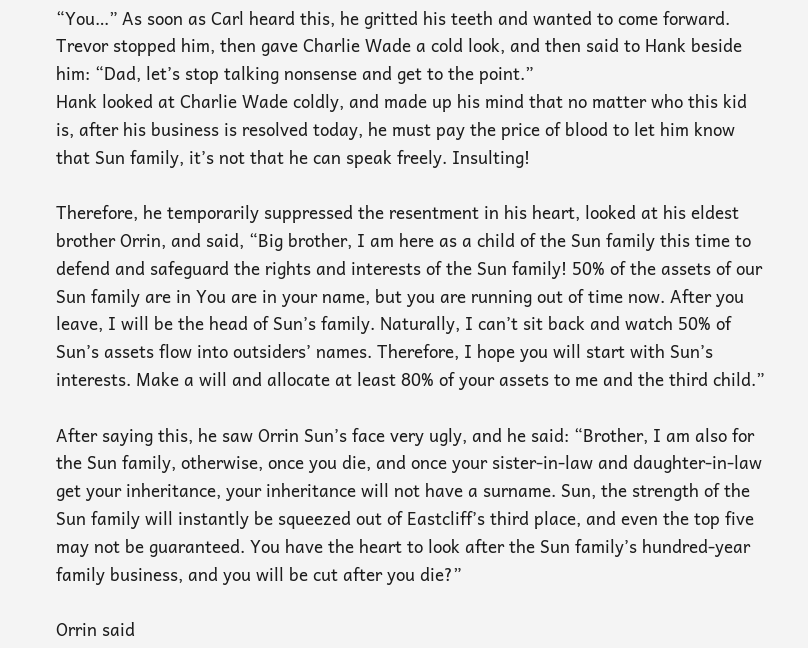“You…” As soon as Carl heard this, he gritted his teeth and wanted to come forward.
Trevor stopped him, then gave Charlie Wade a cold look, and then said to Hank beside him: “Dad, let’s stop talking nonsense and get to the point.”
Hank looked at Charlie Wade coldly, and made up his mind that no matter who this kid is, after his business is resolved today, he must pay the price of blood to let him know that Sun family, it’s not that he can speak freely. Insulting!

Therefore, he temporarily suppressed the resentment in his heart, looked at his eldest brother Orrin, and said, “Big brother, I am here as a child of the Sun family this time to defend and safeguard the rights and interests of the Sun family! 50% of the assets of our Sun family are in You are in your name, but you are running out of time now. After you leave, I will be the head of Sun’s family. Naturally, I can’t sit back and watch 50% of Sun’s assets flow into outsiders’ names. Therefore, I hope you will start with Sun’s interests. Make a will and allocate at least 80% of your assets to me and the third child.”

After saying this, he saw Orrin Sun’s face very ugly, and he said: “Brother, I am also for the Sun family, otherwise, once you die, and once your sister-in-law and daughter-in-law get your inheritance, your inheritance will not have a surname. Sun, the strength of the Sun family will instantly be squeezed out of Eastcliff’s third place, and even the top five may not be guaranteed. You have the heart to look after the Sun family’s hundred-year family business, and you will be cut after you die?”

Orrin said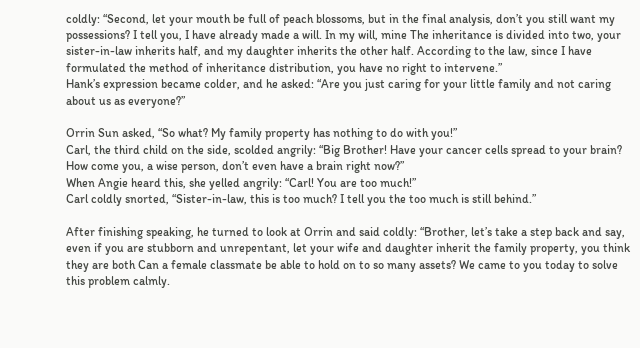coldly: “Second, let your mouth be full of peach blossoms, but in the final analysis, don’t you still want my possessions? I tell you, I have already made a will. In my will, mine The inheritance is divided into two, your sister-in-law inherits half, and my daughter inherits the other half. According to the law, since I have formulated the method of inheritance distribution, you have no right to intervene.”
Hank’s expression became colder, and he asked: “Are you just caring for your little family and not caring about us as everyone?”

Orrin Sun asked, “So what? My family property has nothing to do with you!”
Carl, the third child on the side, scolded angrily: “Big Brother! Have your cancer cells spread to your brain? How come you, a wise person, don’t even have a brain right now?”
When Angie heard this, she yelled angrily: “Carl! You are too much!”
Carl coldly snorted, “Sister-in-law, this is too much? I tell you the too much is still behind.”

After finishing speaking, he turned to look at Orrin and said coldly: “Brother, let’s take a step back and say, even if you are stubborn and unrepentant, let your wife and daughter inherit the family property, you think they are both Can a female classmate be able to hold on to so many assets? We came to you today to solve this problem calmly.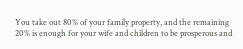You take out 80% of your family property, and the remaining 20% is enough for your wife and children to be prosperous and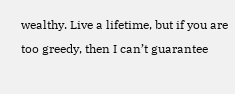wealthy. Live a lifetime, but if you are too greedy, then I can’t guarantee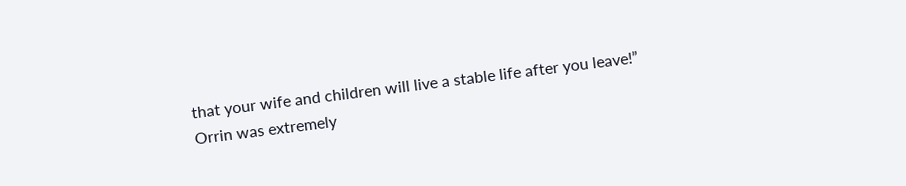that your wife and children will live a stable life after you leave!”
Orrin was extremely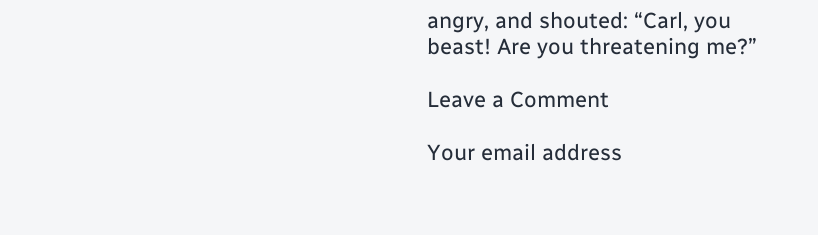angry, and shouted: “Carl, you beast! Are you threatening me?”

Leave a Comment

Your email address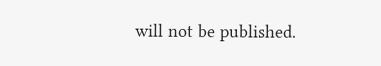will not be published.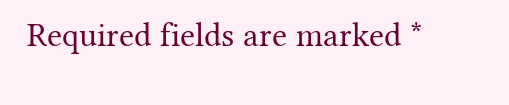Required fields are marked *